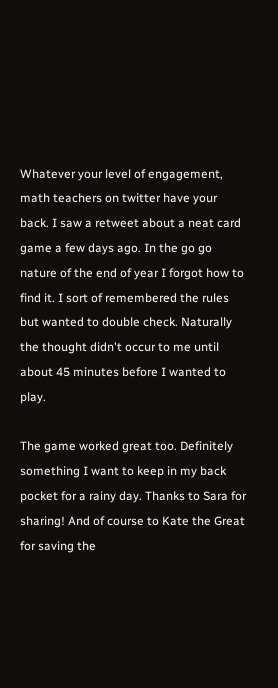Whatever your level of engagement, math teachers on twitter have your back. I saw a retweet about a neat card game a few days ago. In the go go nature of the end of year I forgot how to find it. I sort of remembered the rules but wanted to double check. Naturally the thought didn't occur to me until about 45 minutes before I wanted to play.

The game worked great too. Definitely something I want to keep in my back pocket for a rainy day. Thanks to Sara for sharing! And of course to Kate the Great for saving the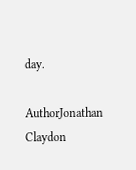day.

AuthorJonathan Claydon